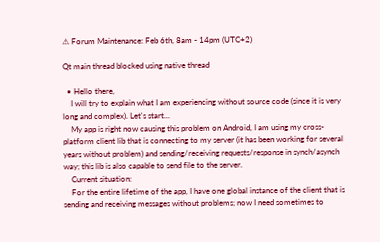⚠ Forum Maintenance: Feb 6th, 8am - 14pm (UTC+2)

Qt main thread blocked using native thread

  • Hello there,
    I will try to explain what I am experiencing without source code (since it is very long and complex). Let's start...
    My app is right now causing this problem on Android, I am using my cross-platform client lib that is connecting to my server (it has been working for several years without problem) and sending/receiving requests/response in synch/asynch way; this lib is also capable to send file to the server.
    Current situation:
    For the entire lifetime of the app, I have one global instance of the client that is sending and receiving messages without problems; now I need sometimes to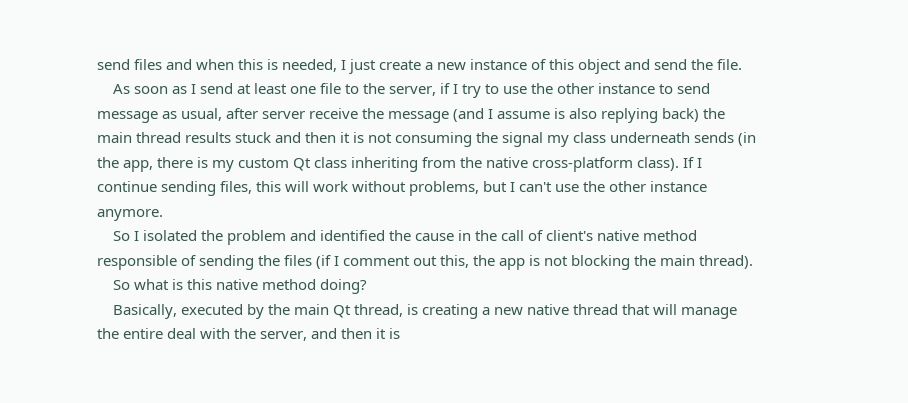send files and when this is needed, I just create a new instance of this object and send the file.
    As soon as I send at least one file to the server, if I try to use the other instance to send message as usual, after server receive the message (and I assume is also replying back) the main thread results stuck and then it is not consuming the signal my class underneath sends (in the app, there is my custom Qt class inheriting from the native cross-platform class). If I continue sending files, this will work without problems, but I can't use the other instance anymore.
    So I isolated the problem and identified the cause in the call of client's native method responsible of sending the files (if I comment out this, the app is not blocking the main thread).
    So what is this native method doing?
    Basically, executed by the main Qt thread, is creating a new native thread that will manage the entire deal with the server, and then it is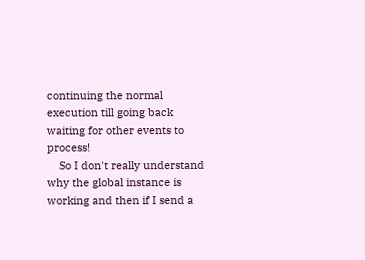continuing the normal execution till going back waiting for other events to process!
    So I don't really understand why the global instance is working and then if I send a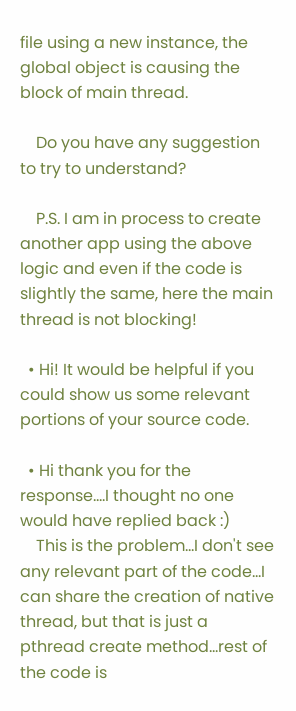file using a new instance, the global object is causing the block of main thread.

    Do you have any suggestion to try to understand?

    P.S. I am in process to create another app using the above logic and even if the code is slightly the same, here the main thread is not blocking!

  • Hi! It would be helpful if you could show us some relevant portions of your source code.

  • Hi thank you for the response....I thought no one would have replied back :)
    This is the problem...I don't see any relevant part of the code...I can share the creation of native thread, but that is just a pthread create method...rest of the code is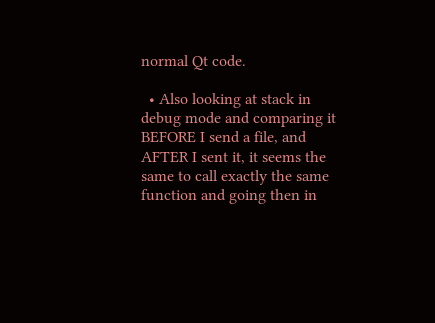normal Qt code.

  • Also looking at stack in debug mode and comparing it BEFORE I send a file, and AFTER I sent it, it seems the same to call exactly the same function and going then in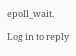epoll_wait.

Log in to reply